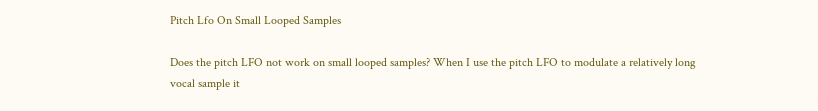Pitch Lfo On Small Looped Samples

Does the pitch LFO not work on small looped samples? When I use the pitch LFO to modulate a relatively long vocal sample it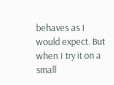behaves as I would expect. But when I try it on a small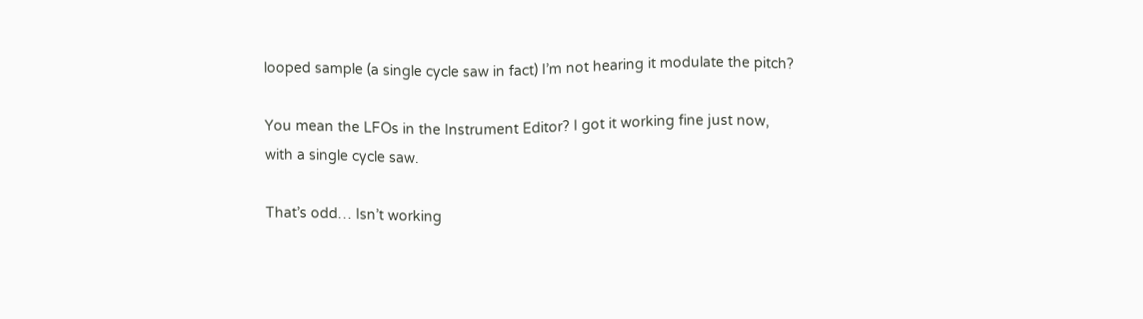looped sample (a single cycle saw in fact) I’m not hearing it modulate the pitch?

You mean the LFOs in the Instrument Editor? I got it working fine just now, with a single cycle saw.

That’s odd… Isn’t working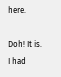here.

Doh! It is. I had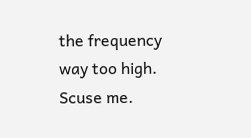the frequency way too high. Scuse me.